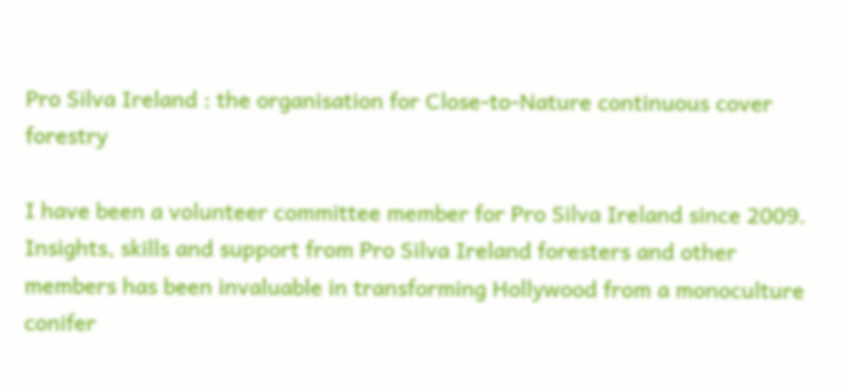Pro Silva Ireland : the organisation for Close-to-Nature continuous cover forestry

I have been a volunteer committee member for Pro Silva Ireland since 2009. Insights, skills and support from Pro Silva Ireland foresters and other members has been invaluable in transforming Hollywood from a monoculture conifer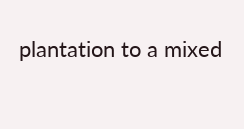plantation to a mixed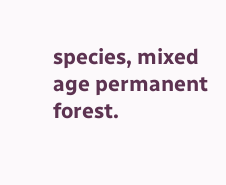species, mixed age permanent forest.